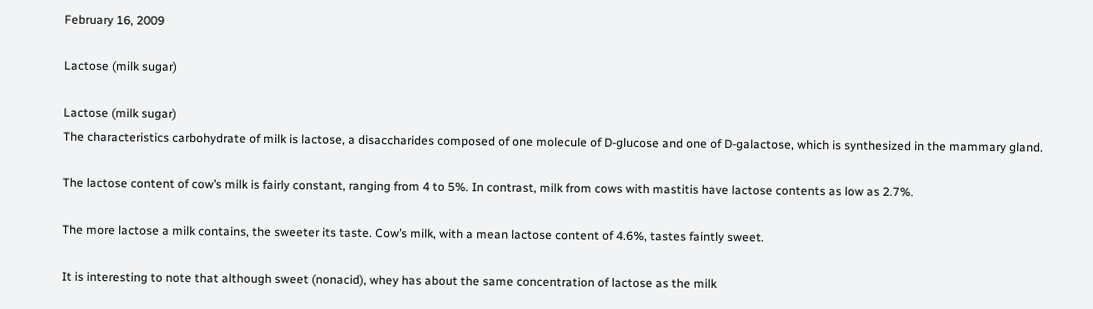February 16, 2009

Lactose (milk sugar)

Lactose (milk sugar)
The characteristics carbohydrate of milk is lactose, a disaccharides composed of one molecule of D-glucose and one of D-galactose, which is synthesized in the mammary gland.

The lactose content of cow’s milk is fairly constant, ranging from 4 to 5%. In contrast, milk from cows with mastitis have lactose contents as low as 2.7%.

The more lactose a milk contains, the sweeter its taste. Cow’s milk, with a mean lactose content of 4.6%, tastes faintly sweet.

It is interesting to note that although sweet (nonacid), whey has about the same concentration of lactose as the milk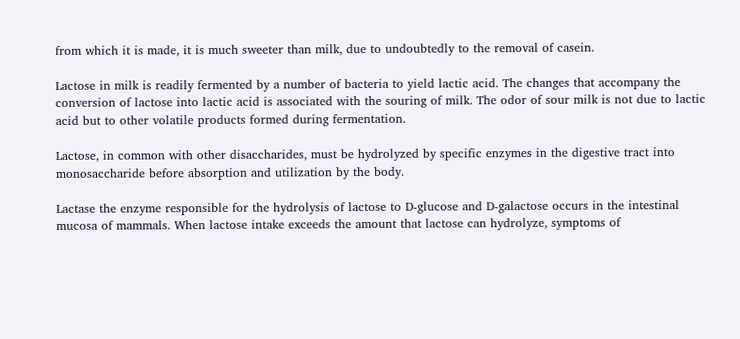from which it is made, it is much sweeter than milk, due to undoubtedly to the removal of casein.

Lactose in milk is readily fermented by a number of bacteria to yield lactic acid. The changes that accompany the conversion of lactose into lactic acid is associated with the souring of milk. The odor of sour milk is not due to lactic acid but to other volatile products formed during fermentation.

Lactose, in common with other disaccharides, must be hydrolyzed by specific enzymes in the digestive tract into monosaccharide before absorption and utilization by the body.

Lactase the enzyme responsible for the hydrolysis of lactose to D-glucose and D-galactose occurs in the intestinal mucosa of mammals. When lactose intake exceeds the amount that lactose can hydrolyze, symptoms of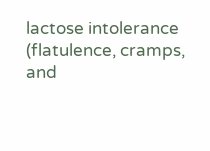lactose intolerance (flatulence, cramps, and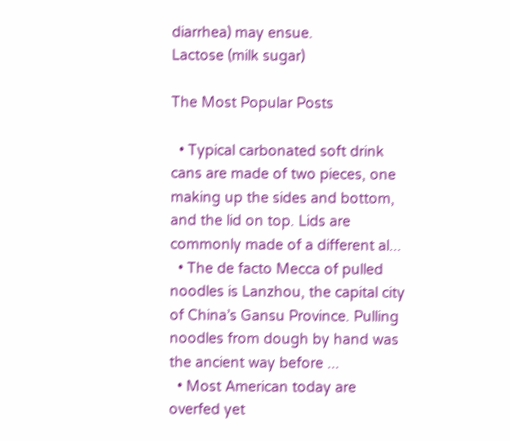diarrhea) may ensue.
Lactose (milk sugar)

The Most Popular Posts

  • Typical carbonated soft drink cans are made of two pieces, one making up the sides and bottom, and the lid on top. Lids are commonly made of a different al...
  • The de facto Mecca of pulled noodles is Lanzhou, the capital city of China’s Gansu Province. Pulling noodles from dough by hand was the ancient way before ...
  • Most American today are overfed yet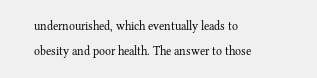undernourished, which eventually leads to obesity and poor health. The answer to those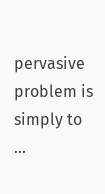pervasive problem is simply to ...